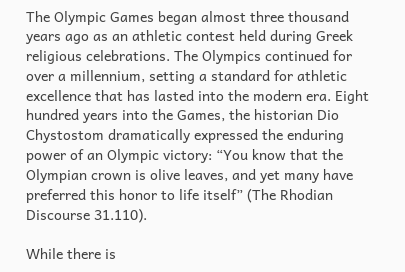The Olympic Games began almost three thousand years ago as an athletic contest held during Greek religious celebrations. The Olympics continued for over a millennium, setting a standard for athletic excellence that has lasted into the modern era. Eight hundred years into the Games, the historian Dio Chystostom dramatically expressed the enduring power of an Olympic victory: “You know that the Olympian crown is olive leaves, and yet many have preferred this honor to life itself” (The Rhodian Discourse 31.110).

While there is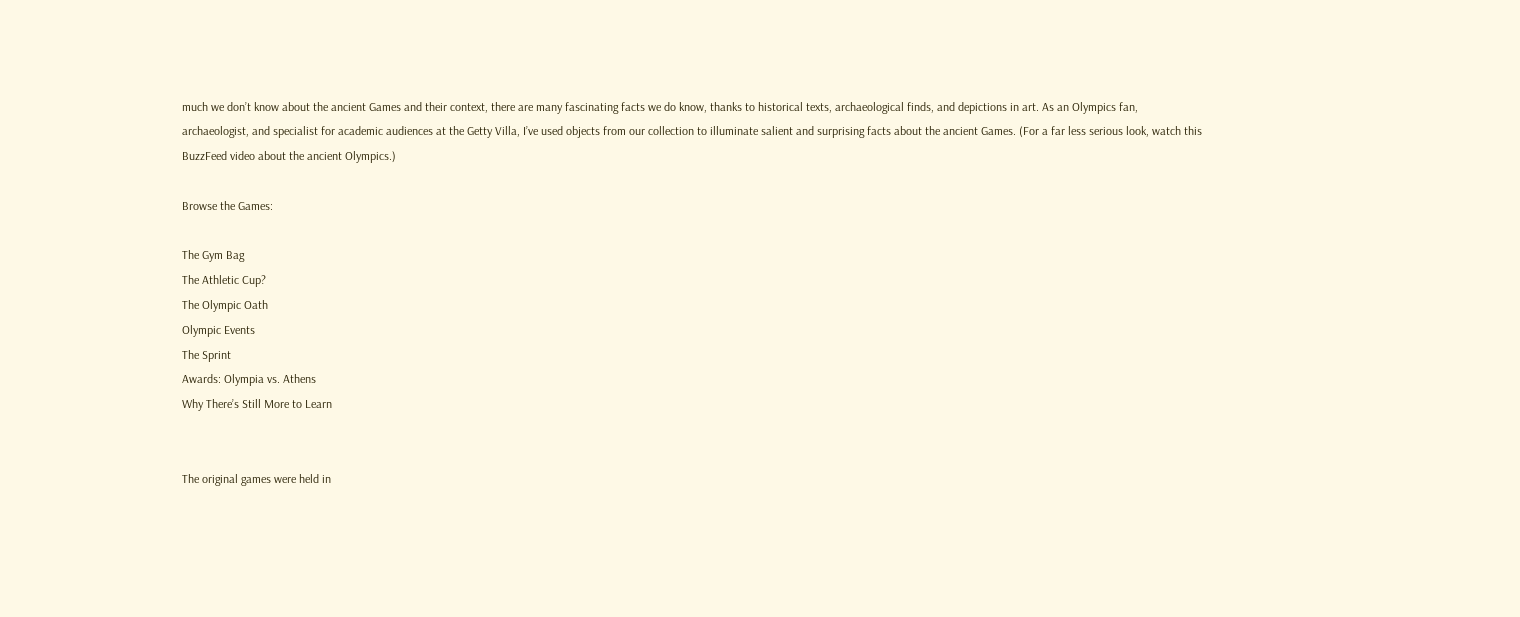much we don’t know about the ancient Games and their context, there are many fascinating facts we do know, thanks to historical texts, archaeological finds, and depictions in art. As an Olympics fan, archaeologist, and specialist for academic audiences at the Getty Villa, I’ve used objects from our collection to illuminate salient and surprising facts about the ancient Games. (For a far less serious look, watch this BuzzFeed video about the ancient Olympics.)

Browse the Games:

The Gym Bag
The Athletic Cup?
The Olympic Oath
Olympic Events
The Sprint
Awards: Olympia vs. Athens
Why There’s Still More to Learn


The original games were held in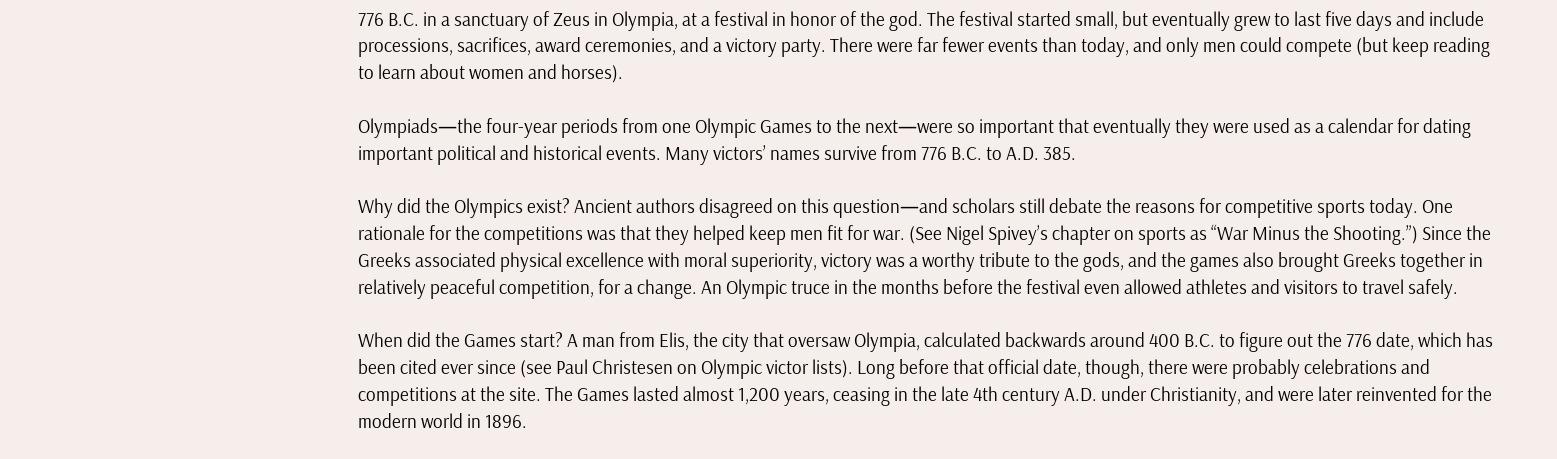776 B.C. in a sanctuary of Zeus in Olympia, at a festival in honor of the god. The festival started small, but eventually grew to last five days and include processions, sacrifices, award ceremonies, and a victory party. There were far fewer events than today, and only men could compete (but keep reading to learn about women and horses).

Olympiads—the four-year periods from one Olympic Games to the next—were so important that eventually they were used as a calendar for dating important political and historical events. Many victors’ names survive from 776 B.C. to A.D. 385.

Why did the Olympics exist? Ancient authors disagreed on this question—and scholars still debate the reasons for competitive sports today. One rationale for the competitions was that they helped keep men fit for war. (See Nigel Spivey’s chapter on sports as “War Minus the Shooting.”) Since the Greeks associated physical excellence with moral superiority, victory was a worthy tribute to the gods, and the games also brought Greeks together in relatively peaceful competition, for a change. An Olympic truce in the months before the festival even allowed athletes and visitors to travel safely.

When did the Games start? A man from Elis, the city that oversaw Olympia, calculated backwards around 400 B.C. to figure out the 776 date, which has been cited ever since (see Paul Christesen on Olympic victor lists). Long before that official date, though, there were probably celebrations and competitions at the site. The Games lasted almost 1,200 years, ceasing in the late 4th century A.D. under Christianity, and were later reinvented for the modern world in 1896.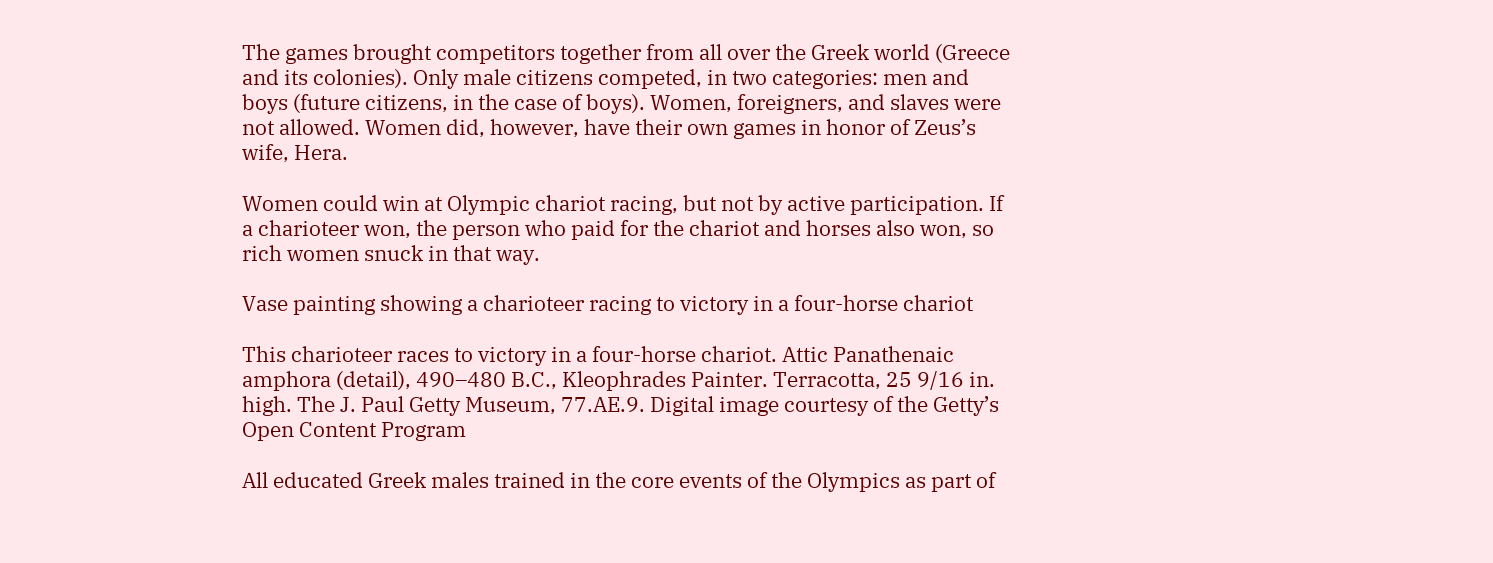The games brought competitors together from all over the Greek world (Greece and its colonies). Only male citizens competed, in two categories: men and boys (future citizens, in the case of boys). Women, foreigners, and slaves were not allowed. Women did, however, have their own games in honor of Zeus’s wife, Hera.

Women could win at Olympic chariot racing, but not by active participation. If a charioteer won, the person who paid for the chariot and horses also won, so rich women snuck in that way.

Vase painting showing a charioteer racing to victory in a four-horse chariot

This charioteer races to victory in a four-horse chariot. Attic Panathenaic amphora (detail), 490–480 B.C., Kleophrades Painter. Terracotta, 25 9/16 in. high. The J. Paul Getty Museum, 77.AE.9. Digital image courtesy of the Getty’s Open Content Program

All educated Greek males trained in the core events of the Olympics as part of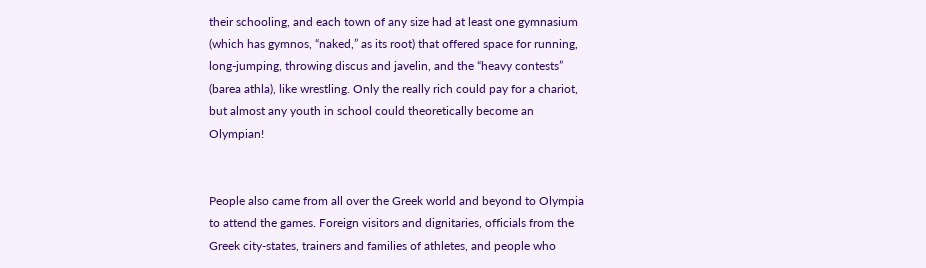their schooling, and each town of any size had at least one gymnasium (which has gymnos, “naked,” as its root) that offered space for running, long-jumping, throwing discus and javelin, and the “heavy contests” (barea athla), like wrestling. Only the really rich could pay for a chariot, but almost any youth in school could theoretically become an Olympian!


People also came from all over the Greek world and beyond to Olympia to attend the games. Foreign visitors and dignitaries, officials from the Greek city-states, trainers and families of athletes, and people who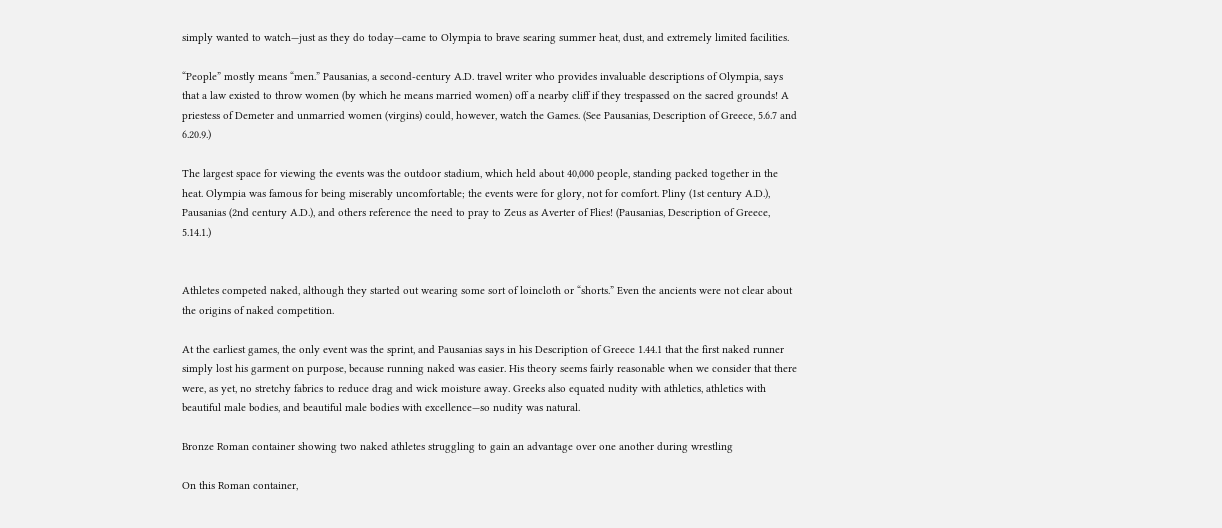simply wanted to watch—just as they do today—came to Olympia to brave searing summer heat, dust, and extremely limited facilities.

“People” mostly means “men.” Pausanias, a second-century A.D. travel writer who provides invaluable descriptions of Olympia, says that a law existed to throw women (by which he means married women) off a nearby cliff if they trespassed on the sacred grounds! A priestess of Demeter and unmarried women (virgins) could, however, watch the Games. (See Pausanias, Description of Greece, 5.6.7 and 6.20.9.)

The largest space for viewing the events was the outdoor stadium, which held about 40,000 people, standing packed together in the heat. Olympia was famous for being miserably uncomfortable; the events were for glory, not for comfort. Pliny (1st century A.D.), Pausanias (2nd century A.D.), and others reference the need to pray to Zeus as Averter of Flies! (Pausanias, Description of Greece, 5.14.1.)


Athletes competed naked, although they started out wearing some sort of loincloth or “shorts.” Even the ancients were not clear about the origins of naked competition.

At the earliest games, the only event was the sprint, and Pausanias says in his Description of Greece 1.44.1 that the first naked runner simply lost his garment on purpose, because running naked was easier. His theory seems fairly reasonable when we consider that there were, as yet, no stretchy fabrics to reduce drag and wick moisture away. Greeks also equated nudity with athletics, athletics with beautiful male bodies, and beautiful male bodies with excellence—so nudity was natural.

Bronze Roman container showing two naked athletes struggling to gain an advantage over one another during wrestling

On this Roman container,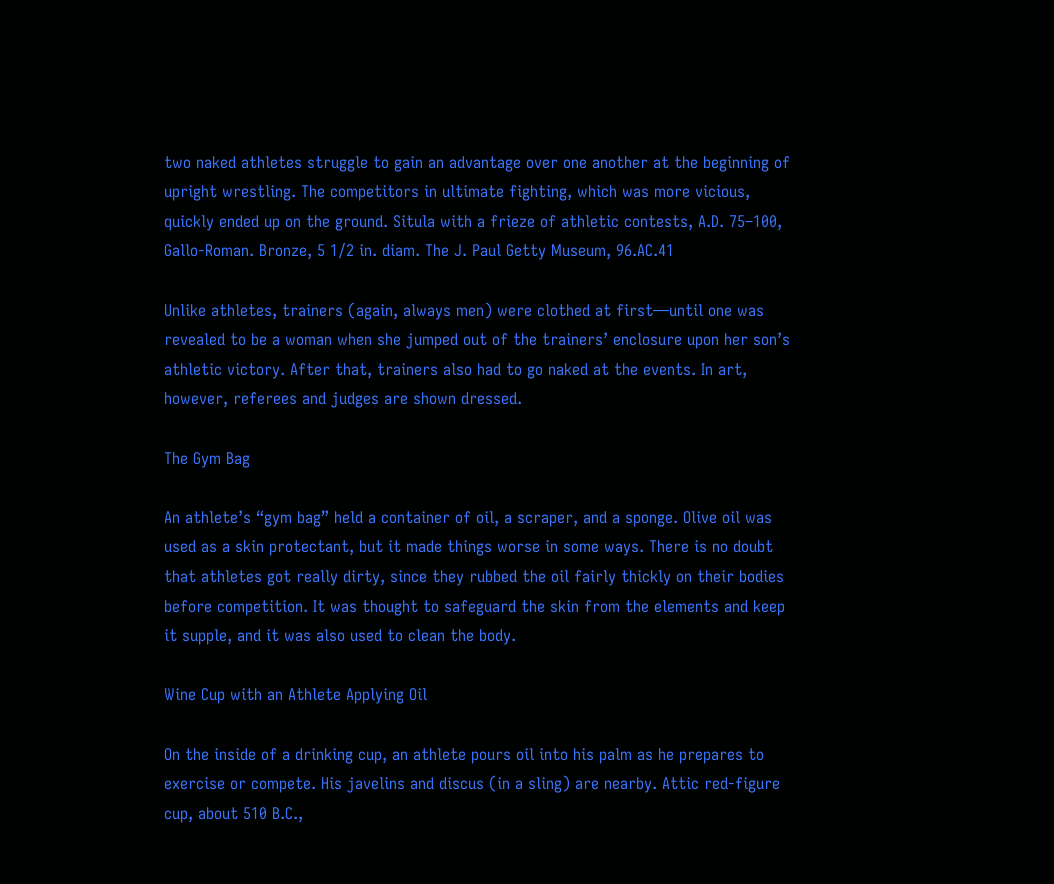two naked athletes struggle to gain an advantage over one another at the beginning of upright wrestling. The competitors in ultimate fighting, which was more vicious, quickly ended up on the ground. Situla with a frieze of athletic contests, A.D. 75–100, Gallo-Roman. Bronze, 5 1/2 in. diam. The J. Paul Getty Museum, 96.AC.41

Unlike athletes, trainers (again, always men) were clothed at first—until one was revealed to be a woman when she jumped out of the trainers’ enclosure upon her son’s athletic victory. After that, trainers also had to go naked at the events. In art, however, referees and judges are shown dressed.

The Gym Bag

An athlete’s “gym bag” held a container of oil, a scraper, and a sponge. Olive oil was used as a skin protectant, but it made things worse in some ways. There is no doubt that athletes got really dirty, since they rubbed the oil fairly thickly on their bodies before competition. It was thought to safeguard the skin from the elements and keep it supple, and it was also used to clean the body.

Wine Cup with an Athlete Applying Oil

On the inside of a drinking cup, an athlete pours oil into his palm as he prepares to exercise or compete. His javelins and discus (in a sling) are nearby. Attic red-figure cup, about 510 B.C.,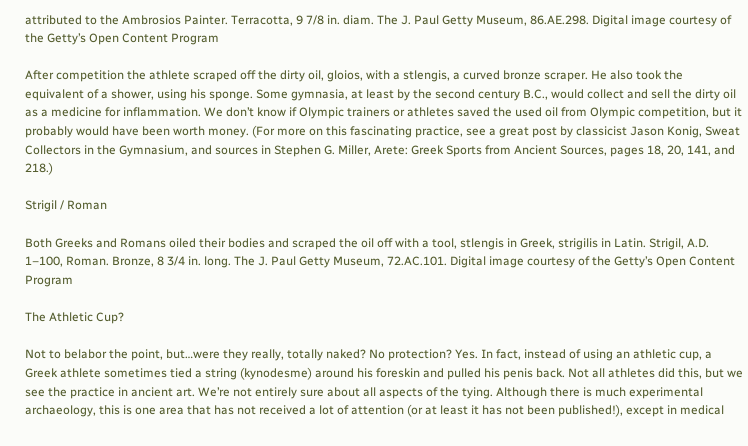attributed to the Ambrosios Painter. Terracotta, 9 7/8 in. diam. The J. Paul Getty Museum, 86.AE.298. Digital image courtesy of the Getty’s Open Content Program

After competition the athlete scraped off the dirty oil, gloios, with a stlengis, a curved bronze scraper. He also took the equivalent of a shower, using his sponge. Some gymnasia, at least by the second century B.C., would collect and sell the dirty oil as a medicine for inflammation. We don’t know if Olympic trainers or athletes saved the used oil from Olympic competition, but it probably would have been worth money. (For more on this fascinating practice, see a great post by classicist Jason Konig, Sweat Collectors in the Gymnasium, and sources in Stephen G. Miller, Arete: Greek Sports from Ancient Sources, pages 18, 20, 141, and 218.)

Strigil / Roman

Both Greeks and Romans oiled their bodies and scraped the oil off with a tool, stlengis in Greek, strigilis in Latin. Strigil, A.D. 1–100, Roman. Bronze, 8 3/4 in. long. The J. Paul Getty Museum, 72.AC.101. Digital image courtesy of the Getty’s Open Content Program

The Athletic Cup?

Not to belabor the point, but…were they really, totally naked? No protection? Yes. In fact, instead of using an athletic cup, a Greek athlete sometimes tied a string (kynodesme) around his foreskin and pulled his penis back. Not all athletes did this, but we see the practice in ancient art. We’re not entirely sure about all aspects of the tying. Although there is much experimental archaeology, this is one area that has not received a lot of attention (or at least it has not been published!), except in medical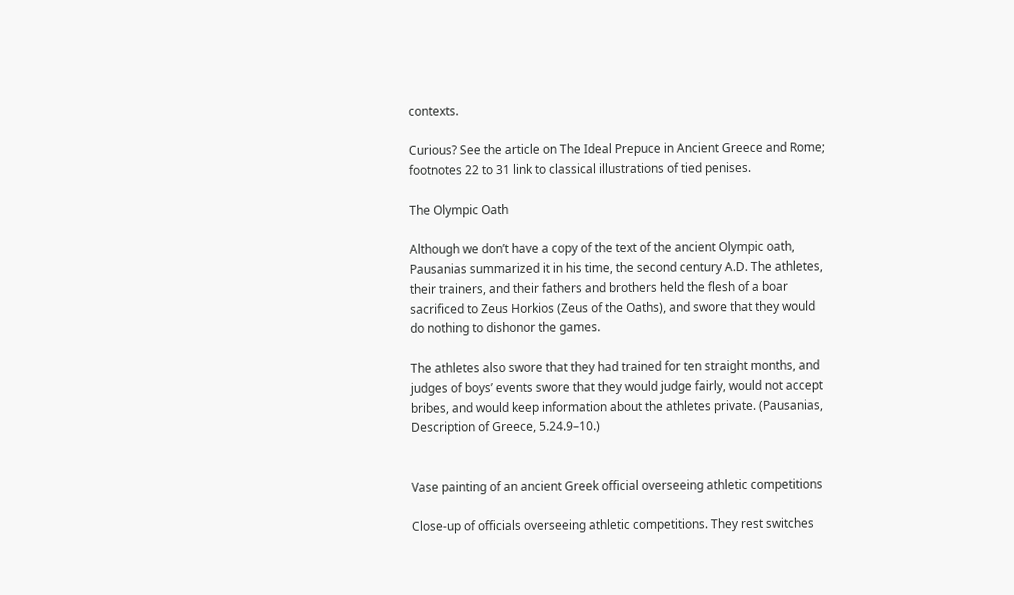contexts.

Curious? See the article on The Ideal Prepuce in Ancient Greece and Rome; footnotes 22 to 31 link to classical illustrations of tied penises.

The Olympic Oath

Although we don’t have a copy of the text of the ancient Olympic oath, Pausanias summarized it in his time, the second century A.D. The athletes, their trainers, and their fathers and brothers held the flesh of a boar sacrificed to Zeus Horkios (Zeus of the Oaths), and swore that they would do nothing to dishonor the games.

The athletes also swore that they had trained for ten straight months, and judges of boys’ events swore that they would judge fairly, would not accept bribes, and would keep information about the athletes private. (Pausanias, Description of Greece, 5.24.9–10.)


Vase painting of an ancient Greek official overseeing athletic competitions

Close-up of officials overseeing athletic competitions. They rest switches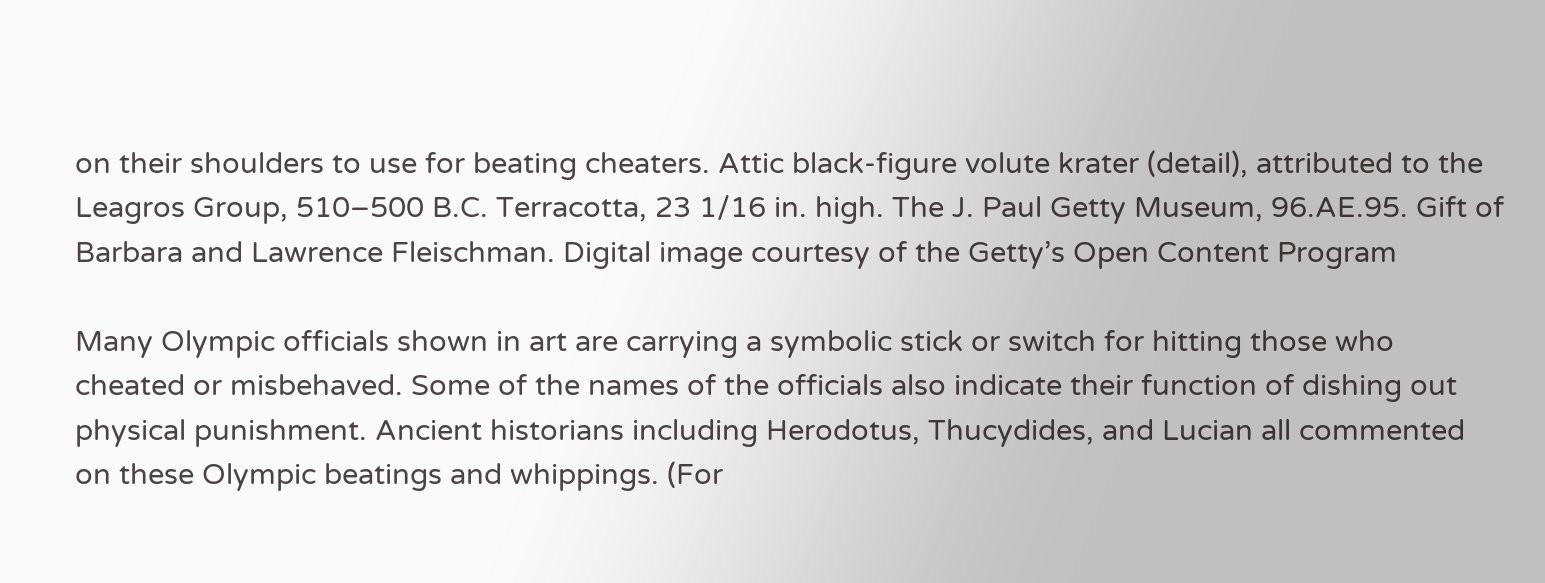on their shoulders to use for beating cheaters. Attic black-figure volute krater (detail), attributed to the Leagros Group, 510–500 B.C. Terracotta, 23 1/16 in. high. The J. Paul Getty Museum, 96.AE.95. Gift of Barbara and Lawrence Fleischman. Digital image courtesy of the Getty’s Open Content Program

Many Olympic officials shown in art are carrying a symbolic stick or switch for hitting those who cheated or misbehaved. Some of the names of the officials also indicate their function of dishing out physical punishment. Ancient historians including Herodotus, Thucydides, and Lucian all commented on these Olympic beatings and whippings. (For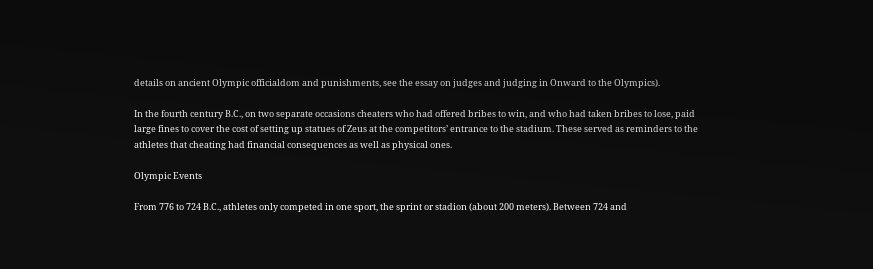details on ancient Olympic officialdom and punishments, see the essay on judges and judging in Onward to the Olympics).

In the fourth century B.C., on two separate occasions cheaters who had offered bribes to win, and who had taken bribes to lose, paid large fines to cover the cost of setting up statues of Zeus at the competitors’ entrance to the stadium. These served as reminders to the athletes that cheating had financial consequences as well as physical ones.

Olympic Events

From 776 to 724 B.C., athletes only competed in one sport, the sprint or stadion (about 200 meters). Between 724 and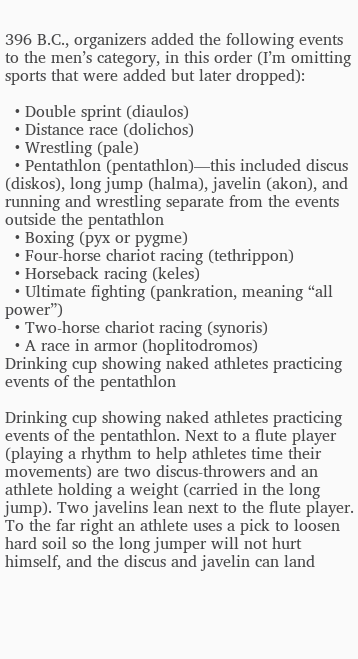396 B.C., organizers added the following events to the men’s category, in this order (I’m omitting sports that were added but later dropped):

  • Double sprint (diaulos)
  • Distance race (dolichos)
  • Wrestling (pale)
  • Pentathlon (pentathlon)—this included discus (diskos), long jump (halma), javelin (akon), and running and wrestling separate from the events outside the pentathlon
  • Boxing (pyx or pygme)
  • Four-horse chariot racing (tethrippon)
  • Horseback racing (keles)
  • Ultimate fighting (pankration, meaning “all power”)
  • Two-horse chariot racing (synoris)
  • A race in armor (hoplitodromos)
Drinking cup showing naked athletes practicing events of the pentathlon

Drinking cup showing naked athletes practicing events of the pentathlon. Next to a flute player (playing a rhythm to help athletes time their movements) are two discus-throwers and an athlete holding a weight (carried in the long jump). Two javelins lean next to the flute player. To the far right an athlete uses a pick to loosen hard soil so the long jumper will not hurt himself, and the discus and javelin can land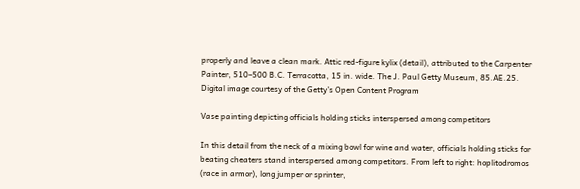properly and leave a clean mark. Attic red-figure kylix (detail), attributed to the Carpenter Painter, 510–500 B.C. Terracotta, 15 in. wide. The J. Paul Getty Museum, 85.AE.25. Digital image courtesy of the Getty’s Open Content Program

Vase painting depicting officials holding sticks interspersed among competitors

In this detail from the neck of a mixing bowl for wine and water, officials holding sticks for beating cheaters stand interspersed among competitors. From left to right: hoplitodromos (race in armor), long jumper or sprinter,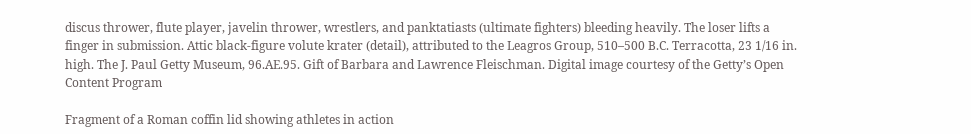discus thrower, flute player, javelin thrower, wrestlers, and panktatiasts (ultimate fighters) bleeding heavily. The loser lifts a finger in submission. Attic black-figure volute krater (detail), attributed to the Leagros Group, 510–500 B.C. Terracotta, 23 1/16 in. high. The J. Paul Getty Museum, 96.AE.95. Gift of Barbara and Lawrence Fleischman. Digital image courtesy of the Getty’s Open Content Program

Fragment of a Roman coffin lid showing athletes in action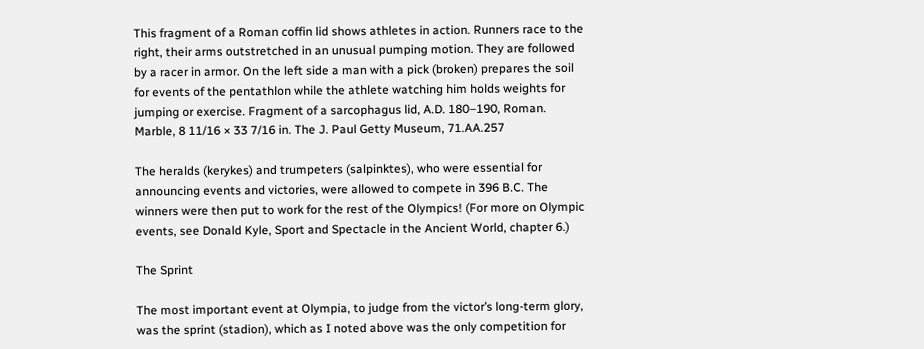This fragment of a Roman coffin lid shows athletes in action. Runners race to the right, their arms outstretched in an unusual pumping motion. They are followed by a racer in armor. On the left side a man with a pick (broken) prepares the soil for events of the pentathlon while the athlete watching him holds weights for jumping or exercise. Fragment of a sarcophagus lid, A.D. 180–190, Roman. Marble, 8 11/16 × 33 7/16 in. The J. Paul Getty Museum, 71.AA.257

The heralds (kerykes) and trumpeters (salpinktes), who were essential for announcing events and victories, were allowed to compete in 396 B.C. The winners were then put to work for the rest of the Olympics! (For more on Olympic events, see Donald Kyle, Sport and Spectacle in the Ancient World, chapter 6.)

The Sprint

The most important event at Olympia, to judge from the victor’s long-term glory, was the sprint (stadion), which as I noted above was the only competition for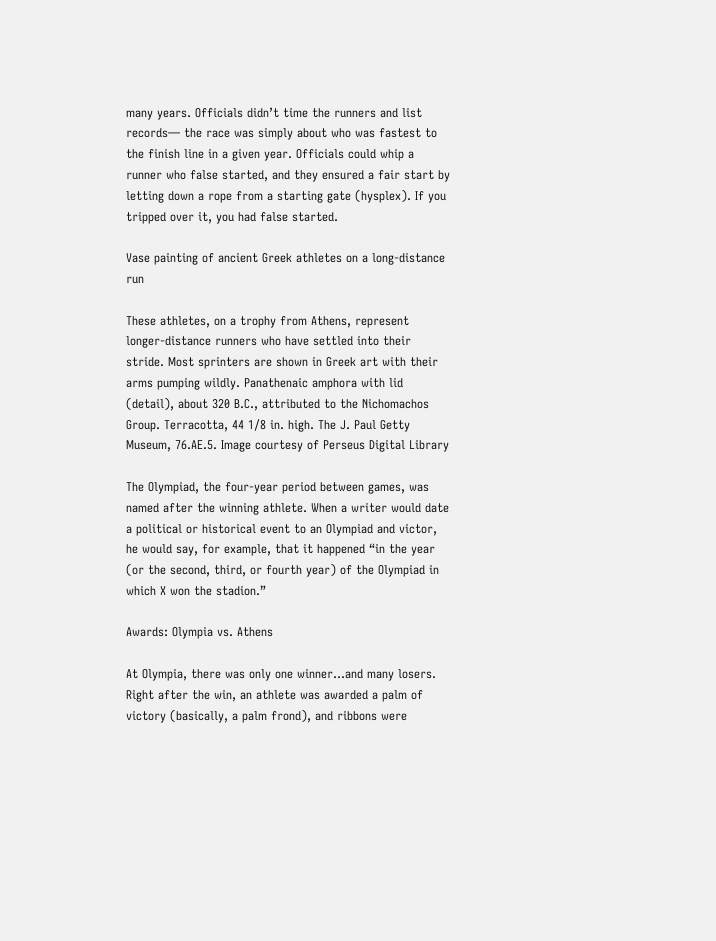many years. Officials didn’t time the runners and list records— the race was simply about who was fastest to the finish line in a given year. Officials could whip a runner who false started, and they ensured a fair start by letting down a rope from a starting gate (hysplex). If you tripped over it, you had false started.

Vase painting of ancient Greek athletes on a long-distance run

These athletes, on a trophy from Athens, represent longer-distance runners who have settled into their stride. Most sprinters are shown in Greek art with their arms pumping wildly. Panathenaic amphora with lid (detail), about 320 B.C., attributed to the Nichomachos Group. Terracotta, 44 1/8 in. high. The J. Paul Getty Museum, 76.AE.5. Image courtesy of Perseus Digital Library

The Olympiad, the four-year period between games, was named after the winning athlete. When a writer would date a political or historical event to an Olympiad and victor, he would say, for example, that it happened “in the year (or the second, third, or fourth year) of the Olympiad in which X won the stadion.”

Awards: Olympia vs. Athens

At Olympia, there was only one winner…and many losers. Right after the win, an athlete was awarded a palm of victory (basically, a palm frond), and ribbons were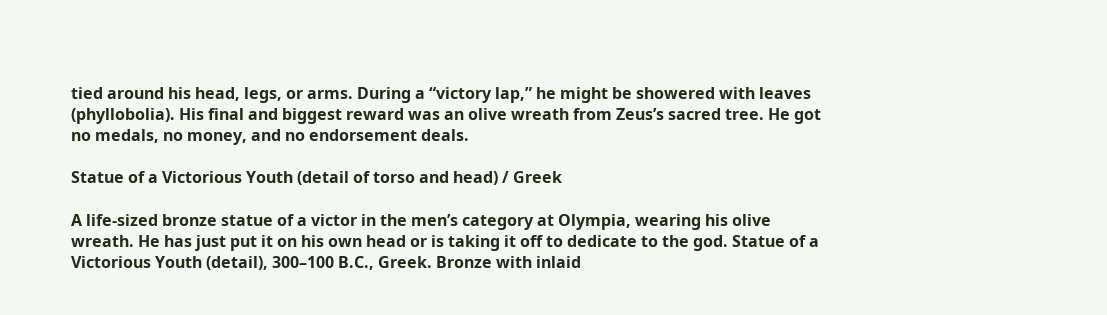tied around his head, legs, or arms. During a “victory lap,” he might be showered with leaves (phyllobolia). His final and biggest reward was an olive wreath from Zeus’s sacred tree. He got no medals, no money, and no endorsement deals.

Statue of a Victorious Youth (detail of torso and head) / Greek

A life-sized bronze statue of a victor in the men’s category at Olympia, wearing his olive wreath. He has just put it on his own head or is taking it off to dedicate to the god. Statue of a Victorious Youth (detail), 300–100 B.C., Greek. Bronze with inlaid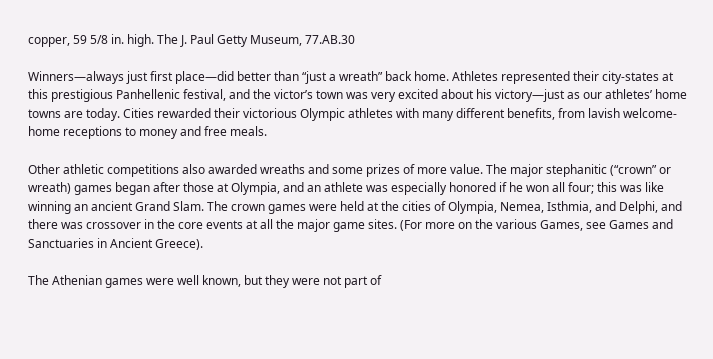copper, 59 5/8 in. high. The J. Paul Getty Museum, 77.AB.30

Winners—always just first place—did better than “just a wreath” back home. Athletes represented their city-states at this prestigious Panhellenic festival, and the victor’s town was very excited about his victory—just as our athletes’ home towns are today. Cities rewarded their victorious Olympic athletes with many different benefits, from lavish welcome-home receptions to money and free meals.

Other athletic competitions also awarded wreaths and some prizes of more value. The major stephanitic (“crown” or wreath) games began after those at Olympia, and an athlete was especially honored if he won all four; this was like winning an ancient Grand Slam. The crown games were held at the cities of Olympia, Nemea, Isthmia, and Delphi, and there was crossover in the core events at all the major game sites. (For more on the various Games, see Games and Sanctuaries in Ancient Greece).

The Athenian games were well known, but they were not part of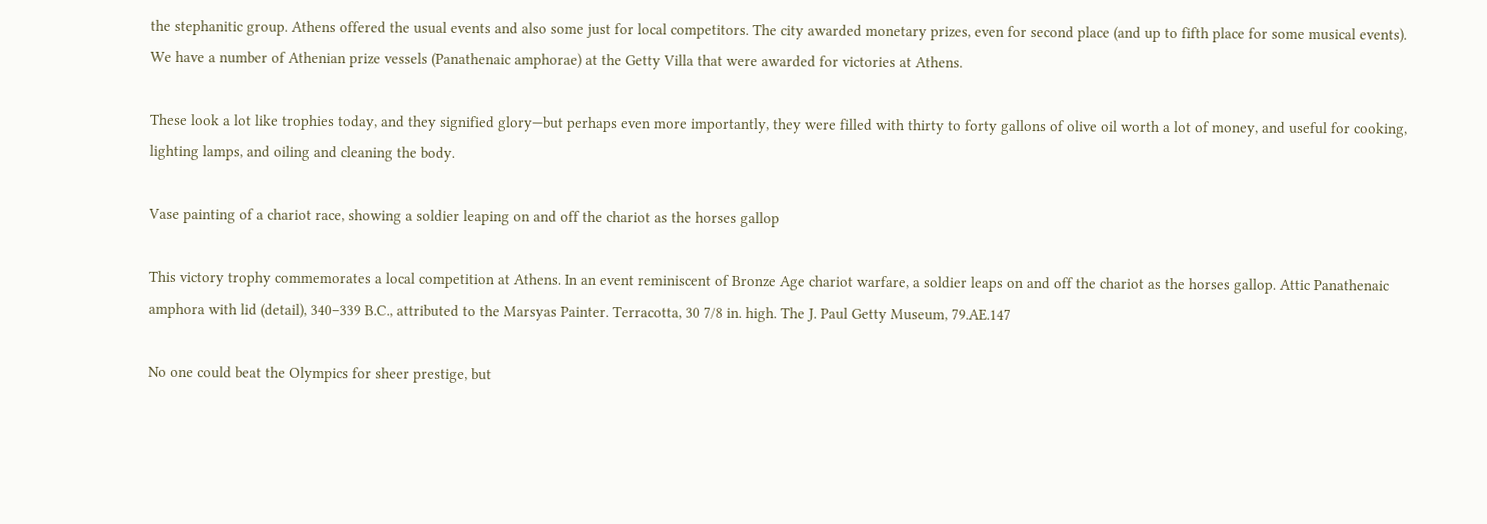the stephanitic group. Athens offered the usual events and also some just for local competitors. The city awarded monetary prizes, even for second place (and up to fifth place for some musical events). We have a number of Athenian prize vessels (Panathenaic amphorae) at the Getty Villa that were awarded for victories at Athens.

These look a lot like trophies today, and they signified glory—but perhaps even more importantly, they were filled with thirty to forty gallons of olive oil worth a lot of money, and useful for cooking, lighting lamps, and oiling and cleaning the body.

Vase painting of a chariot race, showing a soldier leaping on and off the chariot as the horses gallop

This victory trophy commemorates a local competition at Athens. In an event reminiscent of Bronze Age chariot warfare, a soldier leaps on and off the chariot as the horses gallop. Attic Panathenaic amphora with lid (detail), 340–339 B.C., attributed to the Marsyas Painter. Terracotta, 30 7/8 in. high. The J. Paul Getty Museum, 79.AE.147

No one could beat the Olympics for sheer prestige, but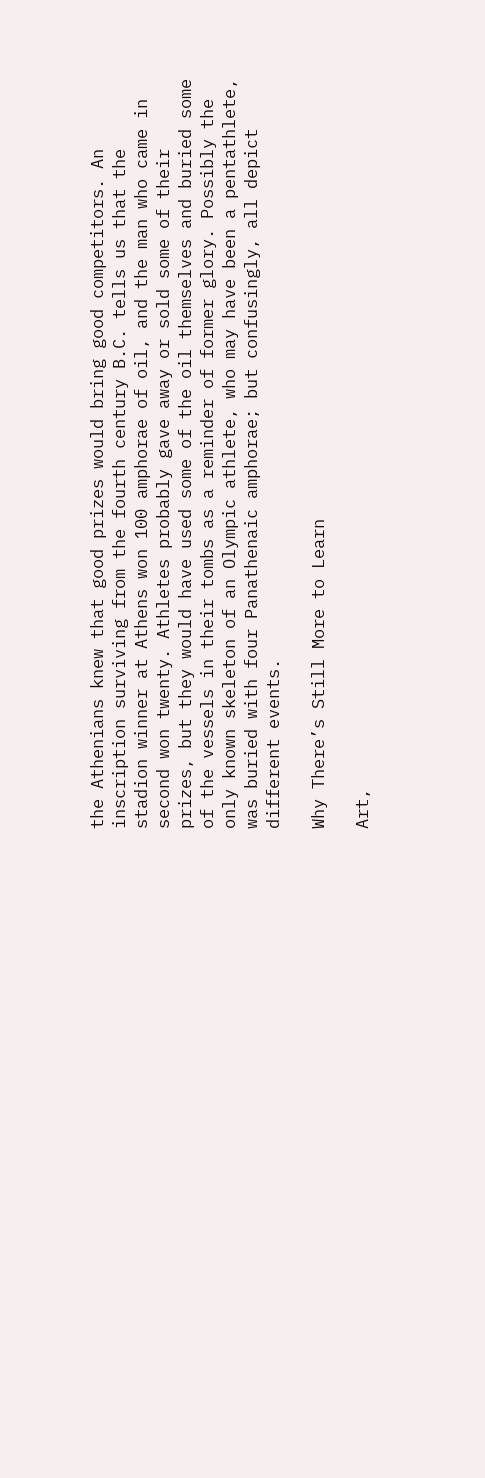the Athenians knew that good prizes would bring good competitors. An inscription surviving from the fourth century B.C. tells us that the stadion winner at Athens won 100 amphorae of oil, and the man who came in second won twenty. Athletes probably gave away or sold some of their prizes, but they would have used some of the oil themselves and buried some of the vessels in their tombs as a reminder of former glory. Possibly the only known skeleton of an Olympic athlete, who may have been a pentathlete, was buried with four Panathenaic amphorae; but confusingly, all depict different events.

Why There’s Still More to Learn

Art,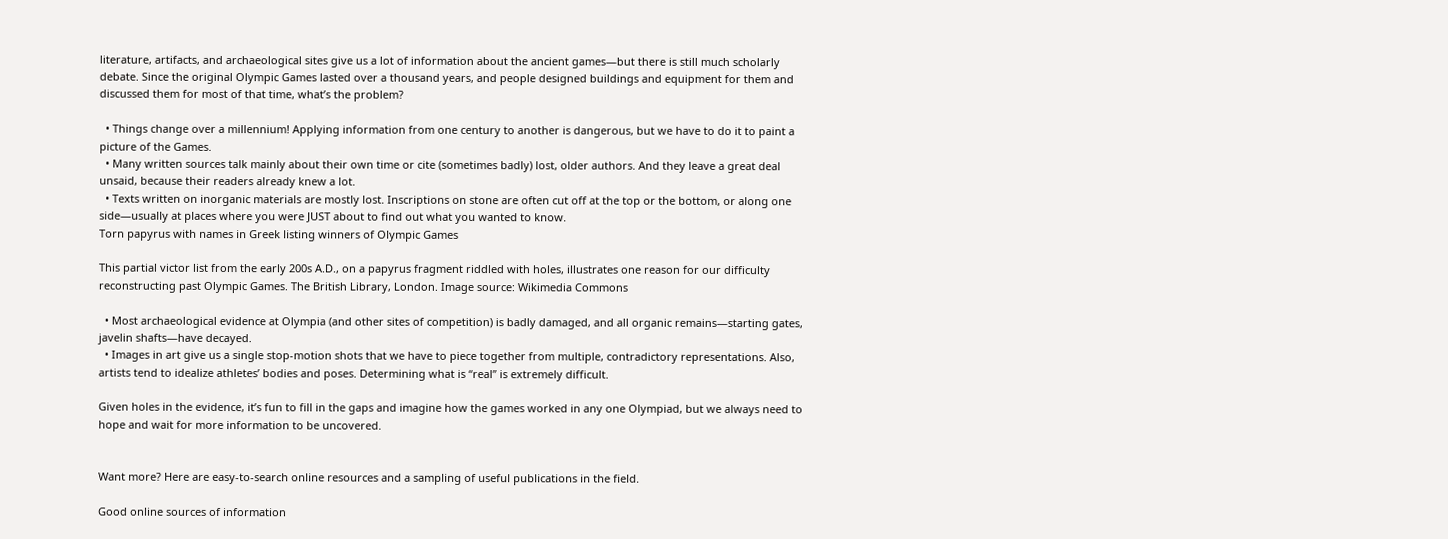literature, artifacts, and archaeological sites give us a lot of information about the ancient games—but there is still much scholarly debate. Since the original Olympic Games lasted over a thousand years, and people designed buildings and equipment for them and discussed them for most of that time, what’s the problem?

  • Things change over a millennium! Applying information from one century to another is dangerous, but we have to do it to paint a picture of the Games.
  • Many written sources talk mainly about their own time or cite (sometimes badly) lost, older authors. And they leave a great deal unsaid, because their readers already knew a lot.
  • Texts written on inorganic materials are mostly lost. Inscriptions on stone are often cut off at the top or the bottom, or along one side—usually at places where you were JUST about to find out what you wanted to know.
Torn papyrus with names in Greek listing winners of Olympic Games

This partial victor list from the early 200s A.D., on a papyrus fragment riddled with holes, illustrates one reason for our difficulty reconstructing past Olympic Games. The British Library, London. Image source: Wikimedia Commons

  • Most archaeological evidence at Olympia (and other sites of competition) is badly damaged, and all organic remains—starting gates, javelin shafts—have decayed.
  • Images in art give us a single stop-motion shots that we have to piece together from multiple, contradictory representations. Also, artists tend to idealize athletes’ bodies and poses. Determining what is “real” is extremely difficult.

Given holes in the evidence, it’s fun to fill in the gaps and imagine how the games worked in any one Olympiad, but we always need to hope and wait for more information to be uncovered.


Want more? Here are easy-to-search online resources and a sampling of useful publications in the field.

Good online sources of information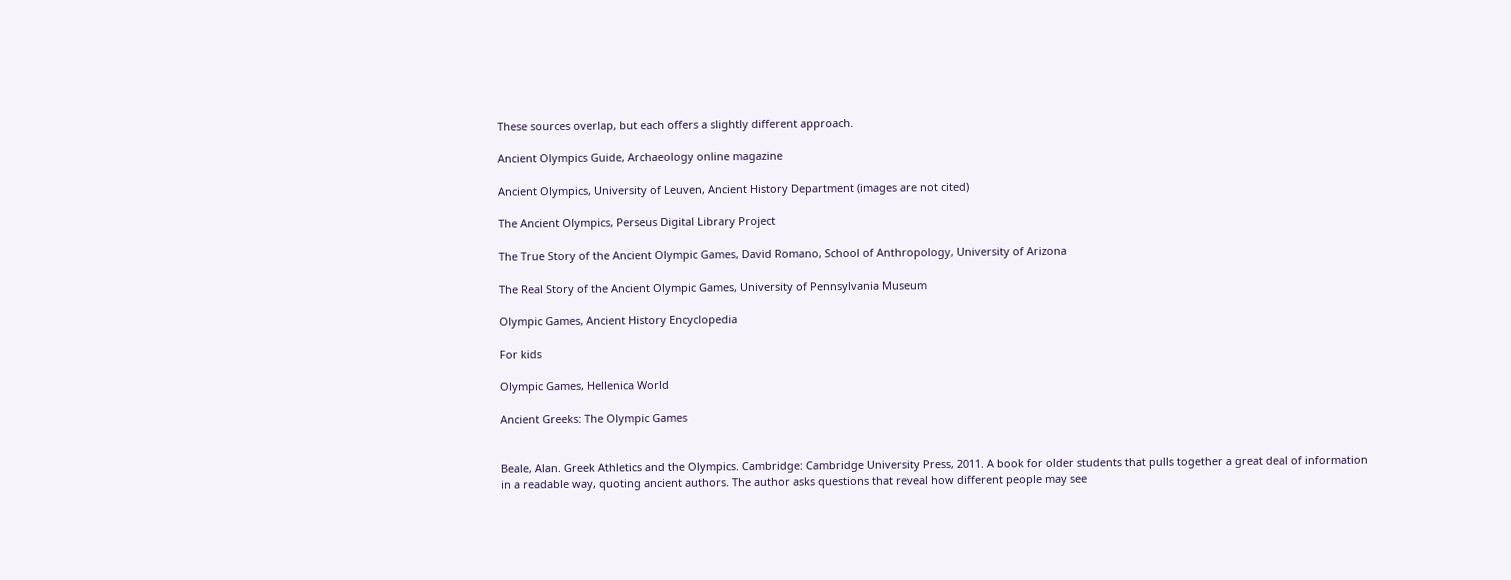These sources overlap, but each offers a slightly different approach.

Ancient Olympics Guide, Archaeology online magazine

Ancient Olympics, University of Leuven, Ancient History Department (images are not cited)

The Ancient Olympics, Perseus Digital Library Project

The True Story of the Ancient Olympic Games, David Romano, School of Anthropology, University of Arizona

The Real Story of the Ancient Olympic Games, University of Pennsylvania Museum

Olympic Games, Ancient History Encyclopedia

For kids

Olympic Games, Hellenica World

Ancient Greeks: The Olympic Games


Beale, Alan. Greek Athletics and the Olympics. Cambridge: Cambridge University Press, 2011. A book for older students that pulls together a great deal of information in a readable way, quoting ancient authors. The author asks questions that reveal how different people may see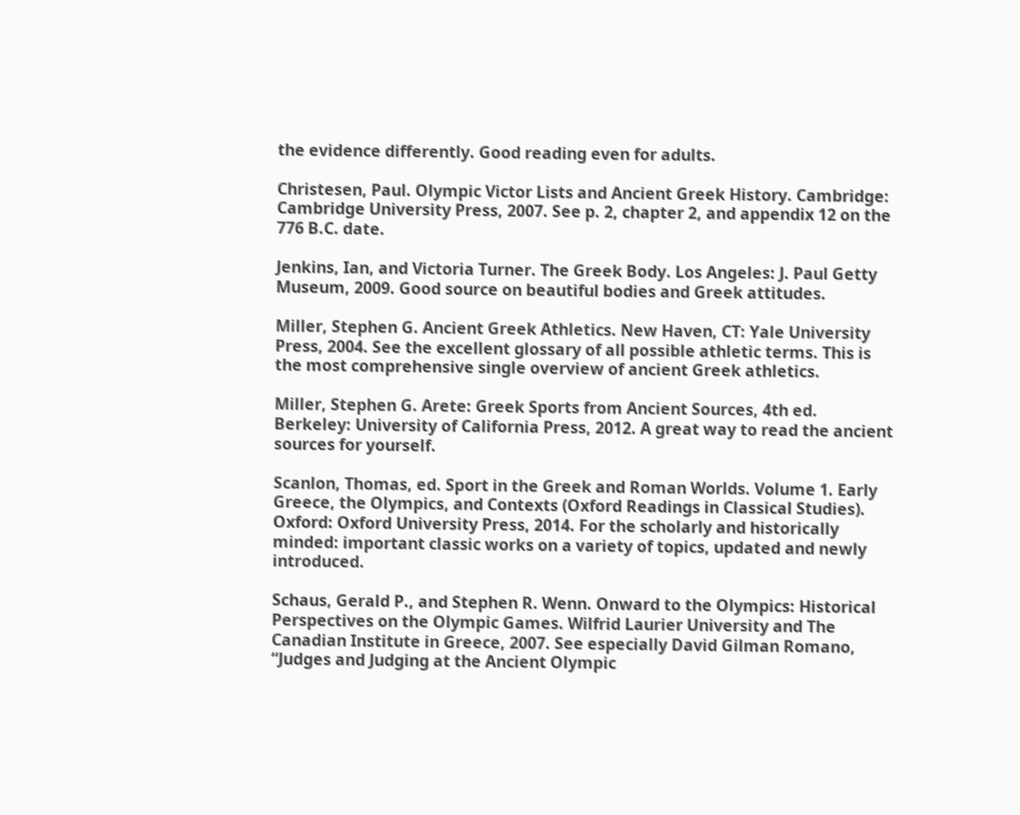the evidence differently. Good reading even for adults.

Christesen, Paul. Olympic Victor Lists and Ancient Greek History. Cambridge: Cambridge University Press, 2007. See p. 2, chapter 2, and appendix 12 on the 776 B.C. date.

Jenkins, Ian, and Victoria Turner. The Greek Body. Los Angeles: J. Paul Getty Museum, 2009. Good source on beautiful bodies and Greek attitudes.

Miller, Stephen G. Ancient Greek Athletics. New Haven, CT: Yale University Press, 2004. See the excellent glossary of all possible athletic terms. This is the most comprehensive single overview of ancient Greek athletics.

Miller, Stephen G. Arete: Greek Sports from Ancient Sources, 4th ed. Berkeley: University of California Press, 2012. A great way to read the ancient sources for yourself.

Scanlon, Thomas, ed. Sport in the Greek and Roman Worlds. Volume 1. Early Greece, the Olympics, and Contexts (Oxford Readings in Classical Studies). Oxford: Oxford University Press, 2014. For the scholarly and historically minded: important classic works on a variety of topics, updated and newly introduced.

Schaus, Gerald P., and Stephen R. Wenn. Onward to the Olympics: Historical Perspectives on the Olympic Games. Wilfrid Laurier University and The Canadian Institute in Greece, 2007. See especially David Gilman Romano, “Judges and Judging at the Ancient Olympic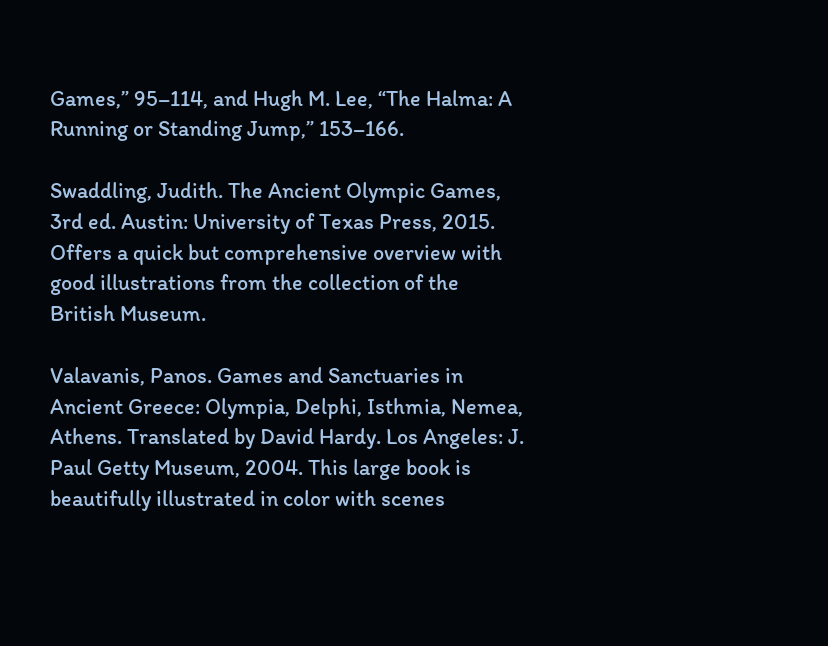Games,” 95–114, and Hugh M. Lee, “The Halma: A Running or Standing Jump,” 153–166.

Swaddling, Judith. The Ancient Olympic Games, 3rd ed. Austin: University of Texas Press, 2015. Offers a quick but comprehensive overview with good illustrations from the collection of the British Museum.

Valavanis, Panos. Games and Sanctuaries in Ancient Greece: Olympia, Delphi, Isthmia, Nemea, Athens. Translated by David Hardy. Los Angeles: J. Paul Getty Museum, 2004. This large book is beautifully illustrated in color with scenes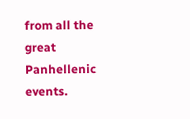from all the great Panhellenic events.